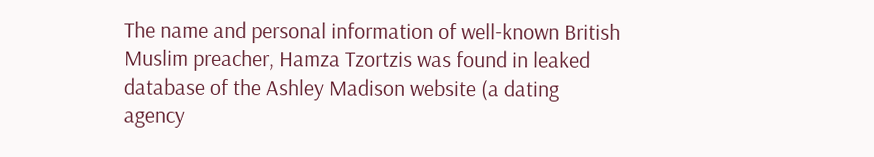The name and personal information of well-known British Muslim preacher, Hamza Tzortzis was found in leaked database of the Ashley Madison website (a dating agency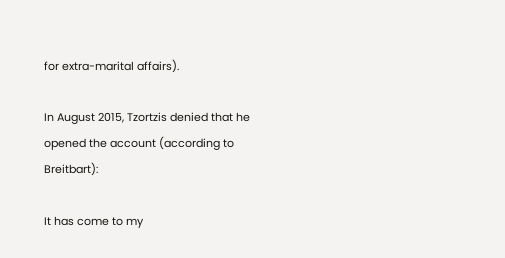for extra-marital affairs).

In August 2015, Tzortzis denied that he opened the account (according to Breitbart):

It has come to my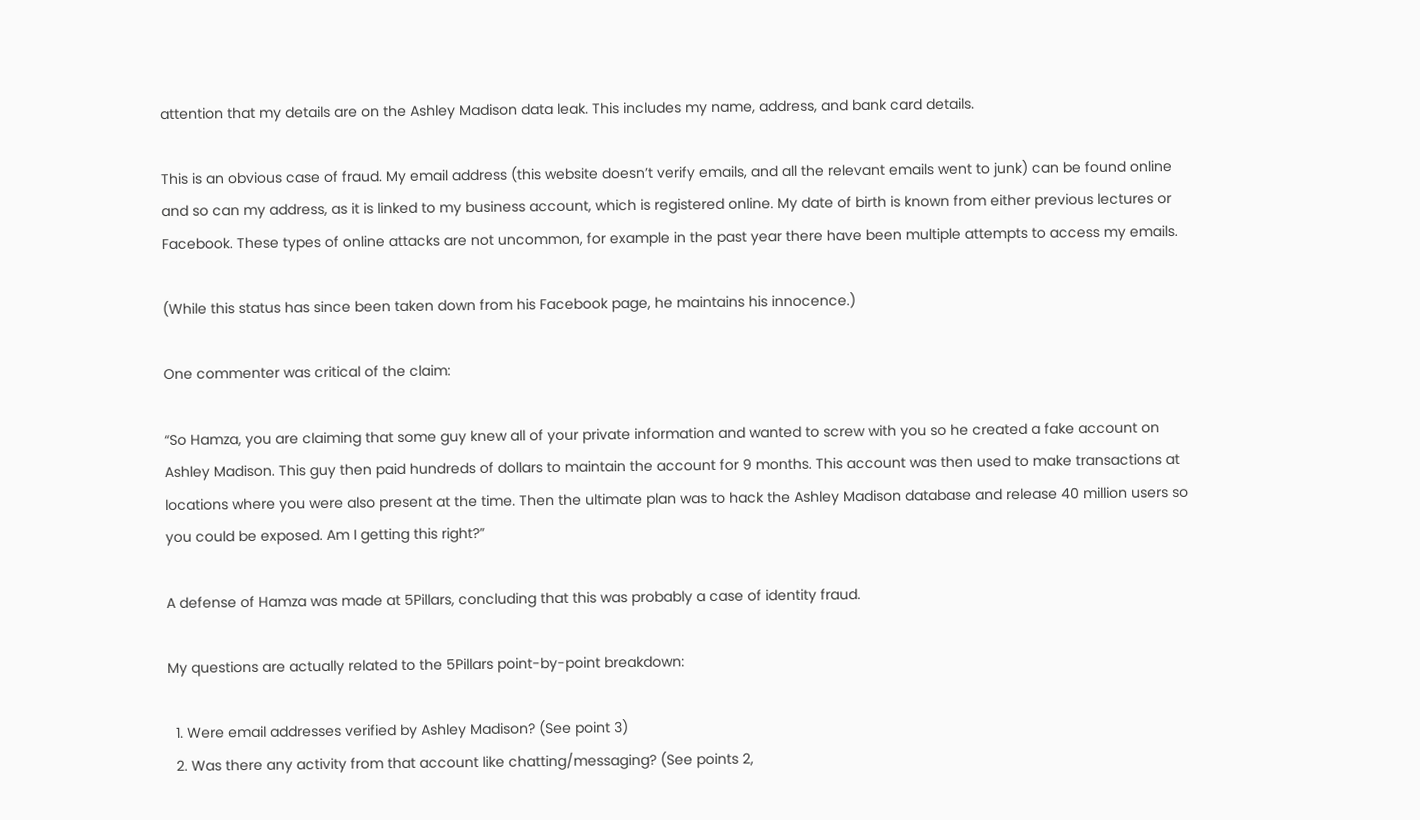attention that my details are on the Ashley Madison data leak. This includes my name, address, and bank card details.

This is an obvious case of fraud. My email address (this website doesn’t verify emails, and all the relevant emails went to junk) can be found online and so can my address, as it is linked to my business account, which is registered online. My date of birth is known from either previous lectures or Facebook. These types of online attacks are not uncommon, for example in the past year there have been multiple attempts to access my emails.

(While this status has since been taken down from his Facebook page, he maintains his innocence.)

One commenter was critical of the claim:

“So Hamza, you are claiming that some guy knew all of your private information and wanted to screw with you so he created a fake account on Ashley Madison. This guy then paid hundreds of dollars to maintain the account for 9 months. This account was then used to make transactions at locations where you were also present at the time. Then the ultimate plan was to hack the Ashley Madison database and release 40 million users so you could be exposed. Am I getting this right?”

A defense of Hamza was made at 5Pillars, concluding that this was probably a case of identity fraud.

My questions are actually related to the 5Pillars point-by-point breakdown:

  1. Were email addresses verified by Ashley Madison? (See point 3)
  2. Was there any activity from that account like chatting/messaging? (See points 2,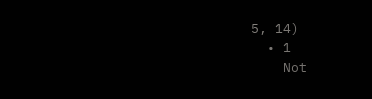5, 14)
  • 1
    Not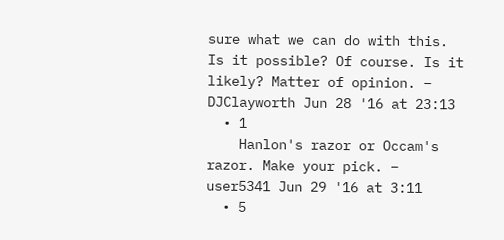sure what we can do with this. Is it possible? Of course. Is it likely? Matter of opinion. – DJClayworth Jun 28 '16 at 23:13
  • 1
    Hanlon's razor or Occam's razor. Make your pick. – user5341 Jun 29 '16 at 3:11
  • 5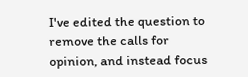I've edited the question to remove the calls for opinion, and instead focus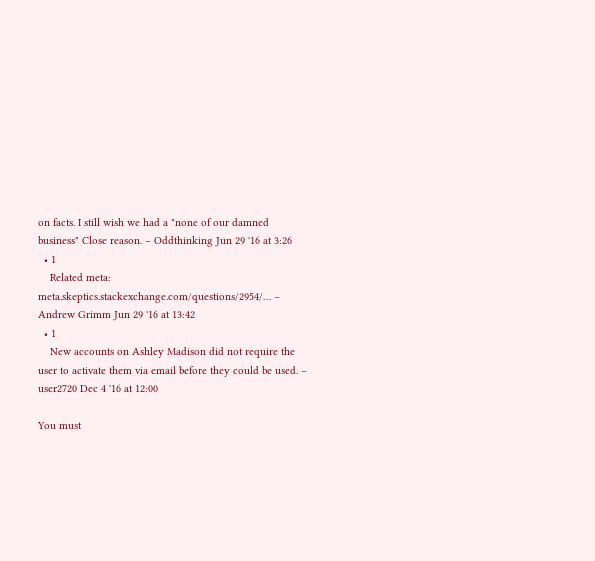on facts. I still wish we had a "none of our damned business" Close reason. – Oddthinking Jun 29 '16 at 3:26
  • 1
    Related meta: meta.skeptics.stackexchange.com/questions/2954/… – Andrew Grimm Jun 29 '16 at 13:42
  • 1
    New accounts on Ashley Madison did not require the user to activate them via email before they could be used. – user2720 Dec 4 '16 at 12:00

You must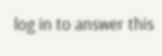log in to answer this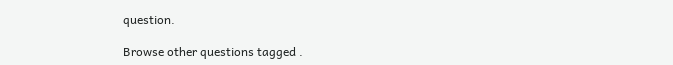question.

Browse other questions tagged .